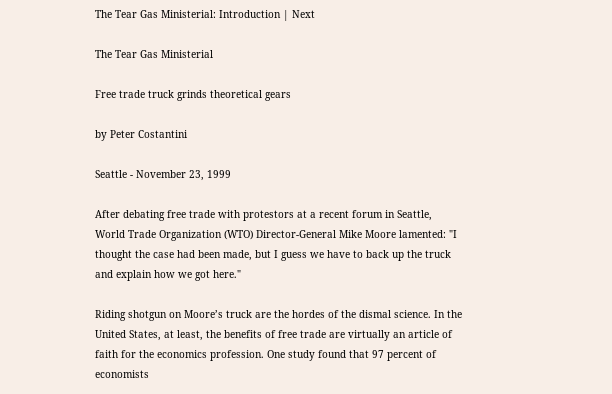The Tear Gas Ministerial: Introduction | Next

The Tear Gas Ministerial

Free trade truck grinds theoretical gears

by Peter Costantini

Seattle - November 23, 1999

After debating free trade with protestors at a recent forum in Seattle, World Trade Organization (WTO) Director-General Mike Moore lamented: "I thought the case had been made, but I guess we have to back up the truck and explain how we got here."

Riding shotgun on Moore’s truck are the hordes of the dismal science. In the United States, at least, the benefits of free trade are virtually an article of faith for the economics profession. One study found that 97 percent of economists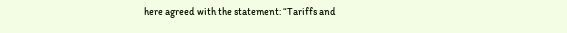here agreed with the statement: “Tariffs and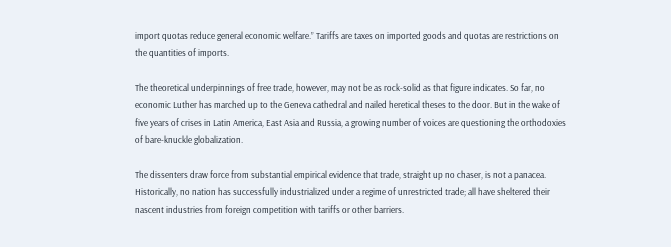import quotas reduce general economic welfare.” Tariffs are taxes on imported goods and quotas are restrictions on the quantities of imports.

The theoretical underpinnings of free trade, however, may not be as rock-solid as that figure indicates. So far, no economic Luther has marched up to the Geneva cathedral and nailed heretical theses to the door. But in the wake of five years of crises in Latin America, East Asia and Russia, a growing number of voices are questioning the orthodoxies of bare-knuckle globalization.

The dissenters draw force from substantial empirical evidence that trade, straight up no chaser, is not a panacea. Historically, no nation has successfully industrialized under a regime of unrestricted trade; all have sheltered their nascent industries from foreign competition with tariffs or other barriers.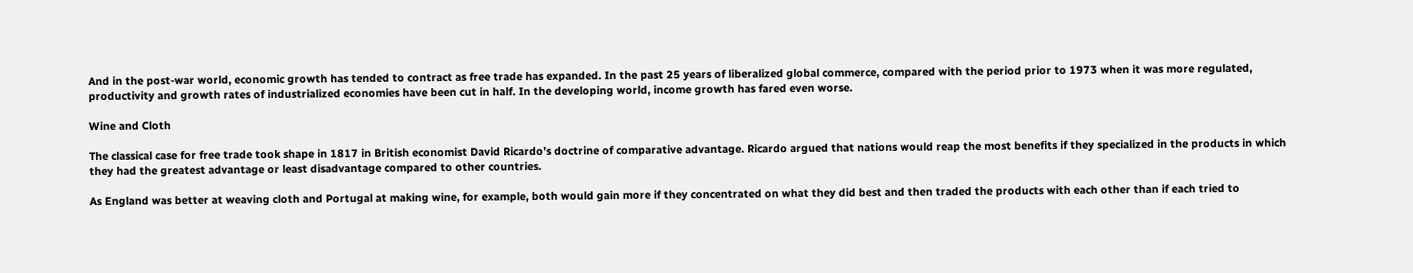And in the post-war world, economic growth has tended to contract as free trade has expanded. In the past 25 years of liberalized global commerce, compared with the period prior to 1973 when it was more regulated, productivity and growth rates of industrialized economies have been cut in half. In the developing world, income growth has fared even worse.

Wine and Cloth

The classical case for free trade took shape in 1817 in British economist David Ricardo’s doctrine of comparative advantage. Ricardo argued that nations would reap the most benefits if they specialized in the products in which they had the greatest advantage or least disadvantage compared to other countries.

As England was better at weaving cloth and Portugal at making wine, for example, both would gain more if they concentrated on what they did best and then traded the products with each other than if each tried to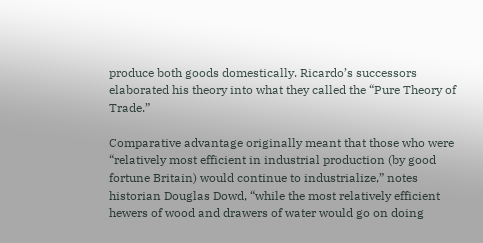produce both goods domestically. Ricardo’s successors elaborated his theory into what they called the “Pure Theory of Trade.”

Comparative advantage originally meant that those who were “relatively most efficient in industrial production (by good fortune Britain) would continue to industrialize,” notes historian Douglas Dowd, “while the most relatively efficient hewers of wood and drawers of water would go on doing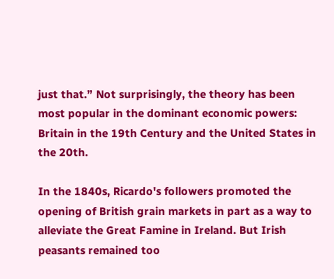just that.” Not surprisingly, the theory has been most popular in the dominant economic powers: Britain in the 19th Century and the United States in the 20th.

In the 1840s, Ricardo's followers promoted the opening of British grain markets in part as a way to alleviate the Great Famine in Ireland. But Irish peasants remained too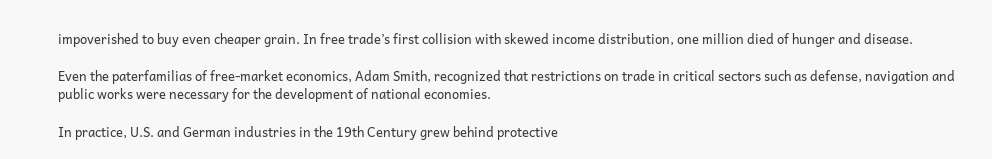impoverished to buy even cheaper grain. In free trade’s first collision with skewed income distribution, one million died of hunger and disease.

Even the paterfamilias of free-market economics, Adam Smith, recognized that restrictions on trade in critical sectors such as defense, navigation and public works were necessary for the development of national economies.

In practice, U.S. and German industries in the 19th Century grew behind protective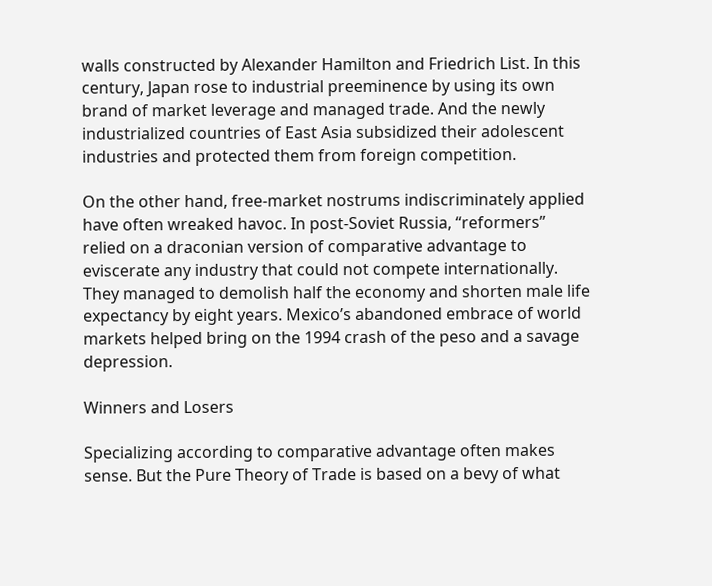walls constructed by Alexander Hamilton and Friedrich List. In this century, Japan rose to industrial preeminence by using its own brand of market leverage and managed trade. And the newly industrialized countries of East Asia subsidized their adolescent industries and protected them from foreign competition.

On the other hand, free-market nostrums indiscriminately applied have often wreaked havoc. In post-Soviet Russia, “reformers” relied on a draconian version of comparative advantage to eviscerate any industry that could not compete internationally. They managed to demolish half the economy and shorten male life expectancy by eight years. Mexico’s abandoned embrace of world markets helped bring on the 1994 crash of the peso and a savage depression.

Winners and Losers

Specializing according to comparative advantage often makes sense. But the Pure Theory of Trade is based on a bevy of what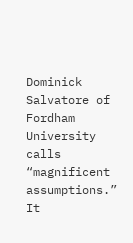Dominick Salvatore of Fordham University calls “magnificent assumptions.” It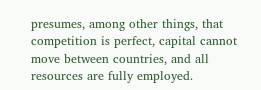presumes, among other things, that competition is perfect, capital cannot move between countries, and all resources are fully employed.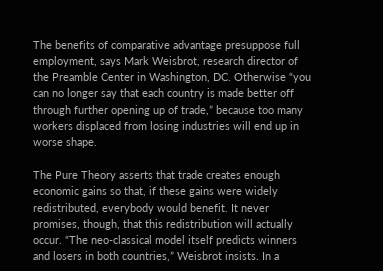The benefits of comparative advantage presuppose full employment, says Mark Weisbrot, research director of the Preamble Center in Washington, DC. Otherwise “you can no longer say that each country is made better off through further opening up of trade,” because too many workers displaced from losing industries will end up in worse shape.

The Pure Theory asserts that trade creates enough economic gains so that, if these gains were widely redistributed, everybody would benefit. It never promises, though, that this redistribution will actually occur. “The neo-classical model itself predicts winners and losers in both countries,” Weisbrot insists. In a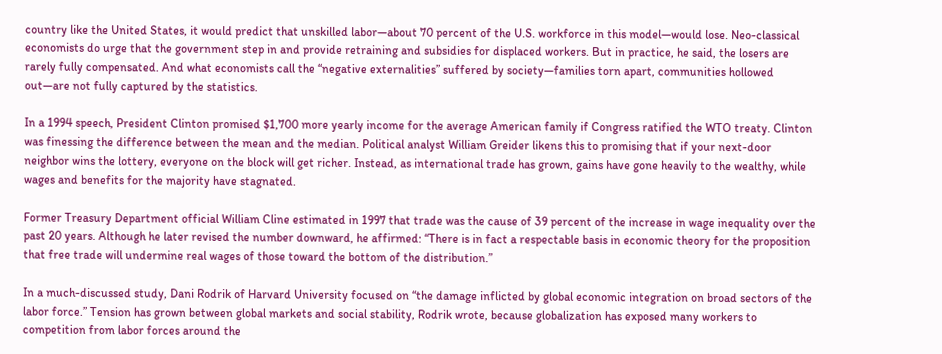country like the United States, it would predict that unskilled labor—about 70 percent of the U.S. workforce in this model—would lose. Neo-classical economists do urge that the government step in and provide retraining and subsidies for displaced workers. But in practice, he said, the losers are rarely fully compensated. And what economists call the “negative externalities” suffered by society—families torn apart, communities hollowed out—are not fully captured by the statistics.

In a 1994 speech, President Clinton promised $1,700 more yearly income for the average American family if Congress ratified the WTO treaty. Clinton was finessing the difference between the mean and the median. Political analyst William Greider likens this to promising that if your next-door neighbor wins the lottery, everyone on the block will get richer. Instead, as international trade has grown, gains have gone heavily to the wealthy, while wages and benefits for the majority have stagnated.

Former Treasury Department official William Cline estimated in 1997 that trade was the cause of 39 percent of the increase in wage inequality over the past 20 years. Although he later revised the number downward, he affirmed: “There is in fact a respectable basis in economic theory for the proposition that free trade will undermine real wages of those toward the bottom of the distribution.”

In a much-discussed study, Dani Rodrik of Harvard University focused on “the damage inflicted by global economic integration on broad sectors of the labor force.” Tension has grown between global markets and social stability, Rodrik wrote, because globalization has exposed many workers to competition from labor forces around the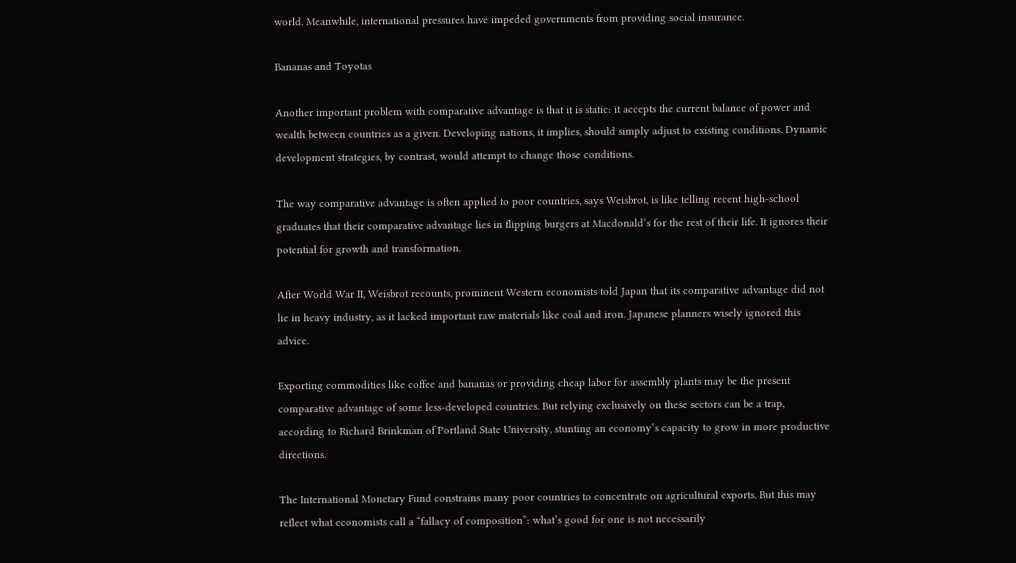world. Meanwhile, international pressures have impeded governments from providing social insurance.

Bananas and Toyotas

Another important problem with comparative advantage is that it is static: it accepts the current balance of power and wealth between countries as a given. Developing nations, it implies, should simply adjust to existing conditions. Dynamic development strategies, by contrast, would attempt to change those conditions.

The way comparative advantage is often applied to poor countries, says Weisbrot, is like telling recent high-school graduates that their comparative advantage lies in flipping burgers at Macdonald’s for the rest of their life. It ignores their potential for growth and transformation.

After World War II, Weisbrot recounts, prominent Western economists told Japan that its comparative advantage did not lie in heavy industry, as it lacked important raw materials like coal and iron. Japanese planners wisely ignored this advice.

Exporting commodities like coffee and bananas or providing cheap labor for assembly plants may be the present comparative advantage of some less-developed countries. But relying exclusively on these sectors can be a trap, according to Richard Brinkman of Portland State University, stunting an economy’s capacity to grow in more productive directions.

The International Monetary Fund constrains many poor countries to concentrate on agricultural exports. But this may reflect what economists call a “fallacy of composition”: what’s good for one is not necessarily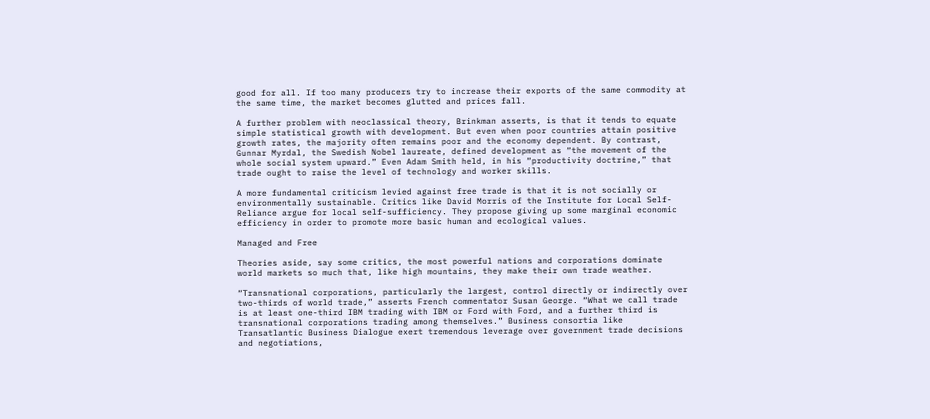good for all. If too many producers try to increase their exports of the same commodity at the same time, the market becomes glutted and prices fall.

A further problem with neoclassical theory, Brinkman asserts, is that it tends to equate simple statistical growth with development. But even when poor countries attain positive growth rates, the majority often remains poor and the economy dependent. By contrast, Gunnar Myrdal, the Swedish Nobel laureate, defined development as “the movement of the whole social system upward.” Even Adam Smith held, in his “productivity doctrine,” that trade ought to raise the level of technology and worker skills.

A more fundamental criticism levied against free trade is that it is not socially or environmentally sustainable. Critics like David Morris of the Institute for Local Self-Reliance argue for local self-sufficiency. They propose giving up some marginal economic efficiency in order to promote more basic human and ecological values.

Managed and Free

Theories aside, say some critics, the most powerful nations and corporations dominate world markets so much that, like high mountains, they make their own trade weather.

“Transnational corporations, particularly the largest, control directly or indirectly over two-thirds of world trade,” asserts French commentator Susan George. “What we call trade is at least one-third IBM trading with IBM or Ford with Ford, and a further third is transnational corporations trading among themselves.” Business consortia like Transatlantic Business Dialogue exert tremendous leverage over government trade decisions and negotiations,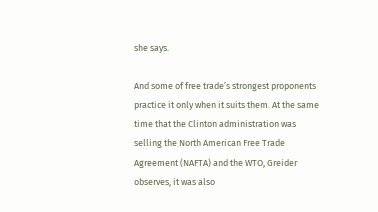she says.

And some of free trade’s strongest proponents practice it only when it suits them. At the same time that the Clinton administration was selling the North American Free Trade Agreement (NAFTA) and the WTO, Greider observes, it was also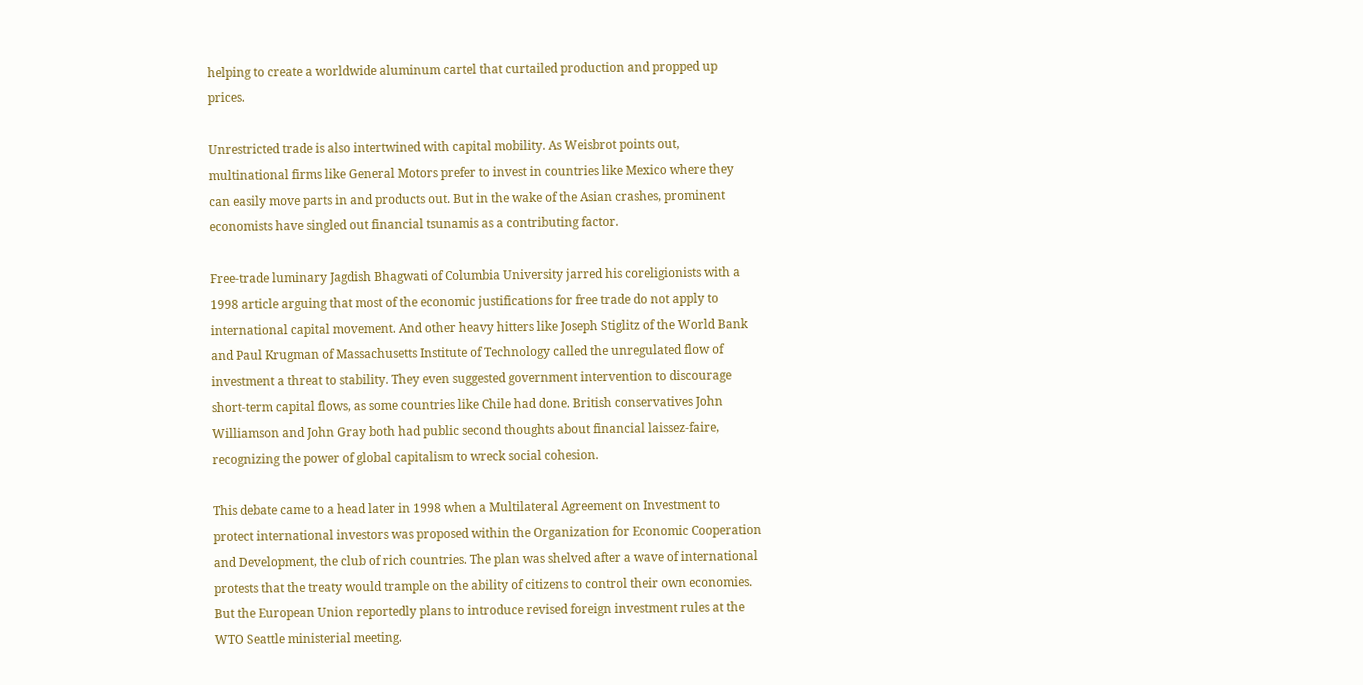helping to create a worldwide aluminum cartel that curtailed production and propped up prices.

Unrestricted trade is also intertwined with capital mobility. As Weisbrot points out, multinational firms like General Motors prefer to invest in countries like Mexico where they can easily move parts in and products out. But in the wake of the Asian crashes, prominent economists have singled out financial tsunamis as a contributing factor.

Free-trade luminary Jagdish Bhagwati of Columbia University jarred his coreligionists with a 1998 article arguing that most of the economic justifications for free trade do not apply to international capital movement. And other heavy hitters like Joseph Stiglitz of the World Bank and Paul Krugman of Massachusetts Institute of Technology called the unregulated flow of investment a threat to stability. They even suggested government intervention to discourage short-term capital flows, as some countries like Chile had done. British conservatives John Williamson and John Gray both had public second thoughts about financial laissez-faire, recognizing the power of global capitalism to wreck social cohesion.

This debate came to a head later in 1998 when a Multilateral Agreement on Investment to protect international investors was proposed within the Organization for Economic Cooperation and Development, the club of rich countries. The plan was shelved after a wave of international protests that the treaty would trample on the ability of citizens to control their own economies. But the European Union reportedly plans to introduce revised foreign investment rules at the WTO Seattle ministerial meeting.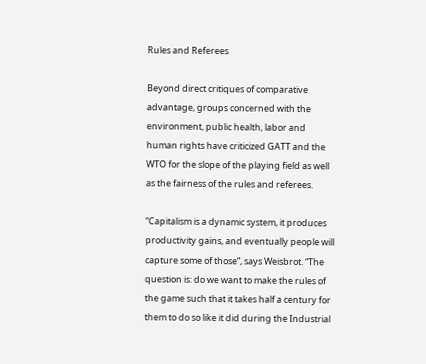Rules and Referees

Beyond direct critiques of comparative advantage, groups concerned with the environment, public health, labor and human rights have criticized GATT and the WTO for the slope of the playing field as well as the fairness of the rules and referees.

“Capitalism is a dynamic system, it produces productivity gains, and eventually people will capture some of those”, says Weisbrot. “The question is: do we want to make the rules of the game such that it takes half a century for them to do so like it did during the Industrial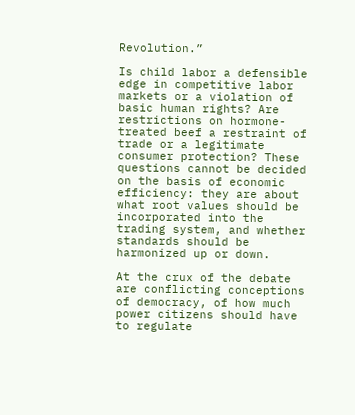Revolution.”

Is child labor a defensible edge in competitive labor markets or a violation of basic human rights? Are restrictions on hormone-treated beef a restraint of trade or a legitimate consumer protection? These questions cannot be decided on the basis of economic efficiency: they are about what root values should be incorporated into the trading system, and whether standards should be harmonized up or down.

At the crux of the debate are conflicting conceptions of democracy, of how much power citizens should have to regulate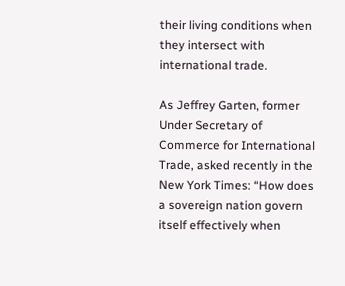their living conditions when they intersect with international trade.

As Jeffrey Garten, former Under Secretary of Commerce for International Trade, asked recently in the New York Times: “How does a sovereign nation govern itself effectively when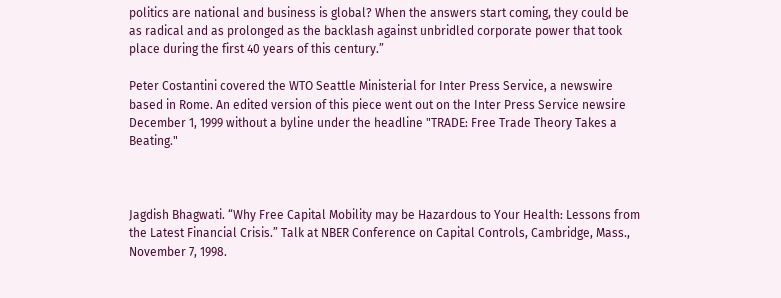politics are national and business is global? When the answers start coming, they could be as radical and as prolonged as the backlash against unbridled corporate power that took place during the first 40 years of this century.”

Peter Costantini covered the WTO Seattle Ministerial for Inter Press Service, a newswire based in Rome. An edited version of this piece went out on the Inter Press Service newsire December 1, 1999 without a byline under the headline "TRADE: Free Trade Theory Takes a Beating."



Jagdish Bhagwati. “Why Free Capital Mobility may be Hazardous to Your Health: Lessons from the Latest Financial Crisis.” Talk at NBER Conference on Capital Controls, Cambridge, Mass., November 7, 1998.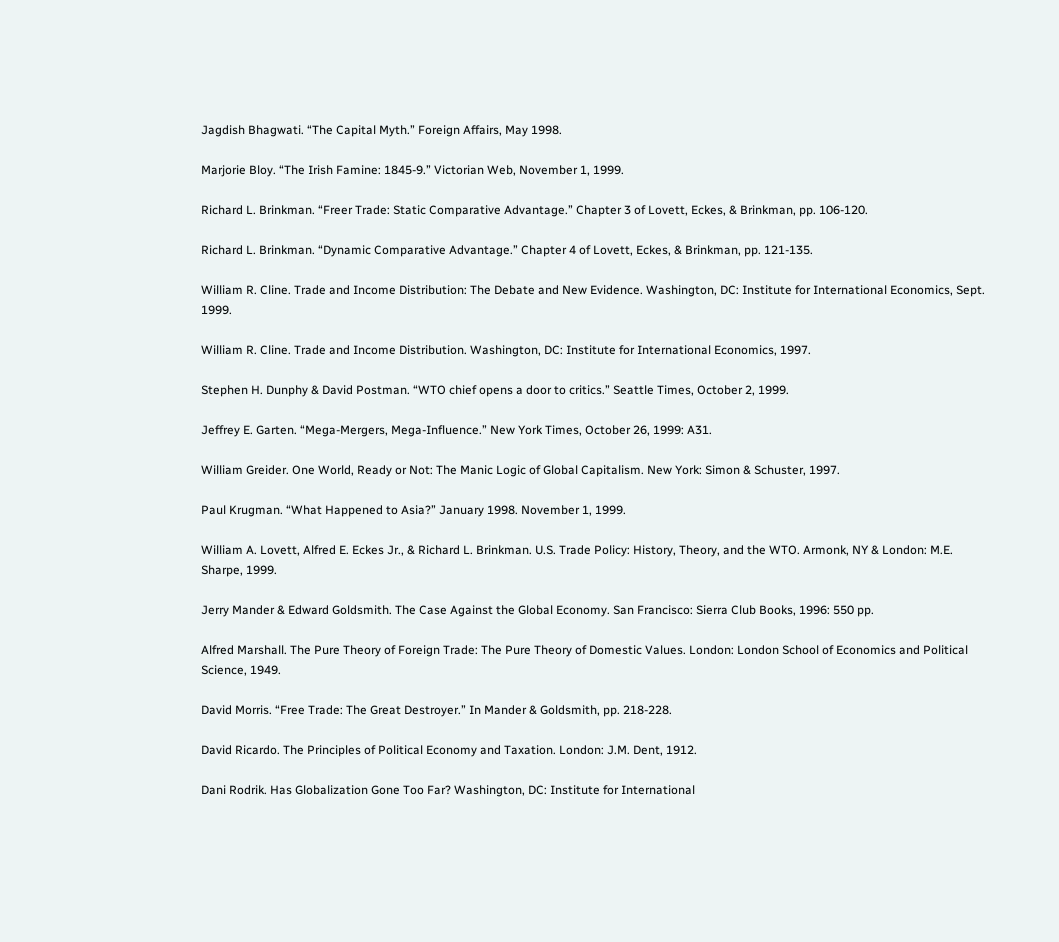Jagdish Bhagwati. “The Capital Myth.” Foreign Affairs, May 1998.

Marjorie Bloy. “The Irish Famine: 1845-9.” Victorian Web, November 1, 1999.

Richard L. Brinkman. “Freer Trade: Static Comparative Advantage.” Chapter 3 of Lovett, Eckes, & Brinkman, pp. 106-120.

Richard L. Brinkman. “Dynamic Comparative Advantage.” Chapter 4 of Lovett, Eckes, & Brinkman, pp. 121-135.

William R. Cline. Trade and Income Distribution: The Debate and New Evidence. Washington, DC: Institute for International Economics, Sept. 1999.

William R. Cline. Trade and Income Distribution. Washington, DC: Institute for International Economics, 1997.

Stephen H. Dunphy & David Postman. “WTO chief opens a door to critics.” Seattle Times, October 2, 1999.

Jeffrey E. Garten. “Mega-Mergers, Mega-Influence.” New York Times, October 26, 1999: A31.

William Greider. One World, Ready or Not: The Manic Logic of Global Capitalism. New York: Simon & Schuster, 1997.

Paul Krugman. “What Happened to Asia?” January 1998. November 1, 1999.

William A. Lovett, Alfred E. Eckes Jr., & Richard L. Brinkman. U.S. Trade Policy: History, Theory, and the WTO. Armonk, NY & London: M.E. Sharpe, 1999.

Jerry Mander & Edward Goldsmith. The Case Against the Global Economy. San Francisco: Sierra Club Books, 1996: 550 pp.

Alfred Marshall. The Pure Theory of Foreign Trade: The Pure Theory of Domestic Values. London: London School of Economics and Political Science, 1949.

David Morris. “Free Trade: The Great Destroyer.” In Mander & Goldsmith, pp. 218-228.

David Ricardo. The Principles of Political Economy and Taxation. London: J.M. Dent, 1912.

Dani Rodrik. Has Globalization Gone Too Far? Washington, DC: Institute for International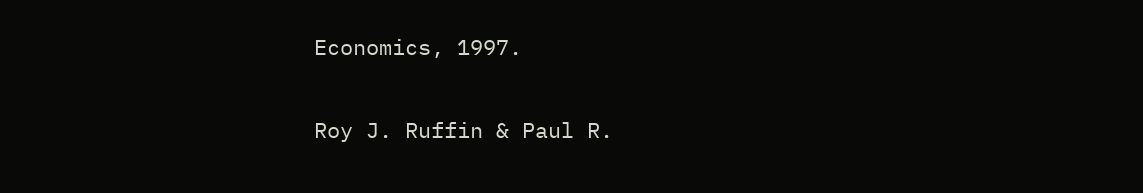Economics, 1997.

Roy J. Ruffin & Paul R.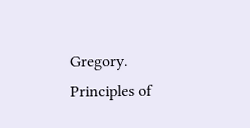Gregory. Principles of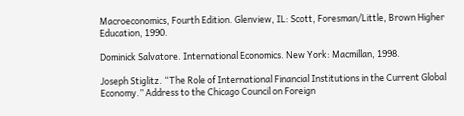Macroeconomics, Fourth Edition. Glenview, IL: Scott, Foresman/Little, Brown Higher Education, 1990.

Dominick Salvatore. International Economics. New York: Macmillan, 1998.

Joseph Stiglitz. “The Role of International Financial Institutions in the Current Global Economy.” Address to the Chicago Council on Foreign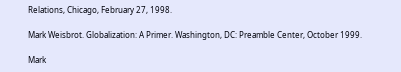Relations, Chicago, February 27, 1998.

Mark Weisbrot. Globalization: A Primer. Washington, DC: Preamble Center, October 1999.

Mark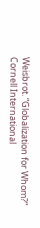Weisbrot. “Globalization for Whom?” Cornell International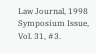Law Journal, 1998 Symposium Issue, Vol. 31, #3.